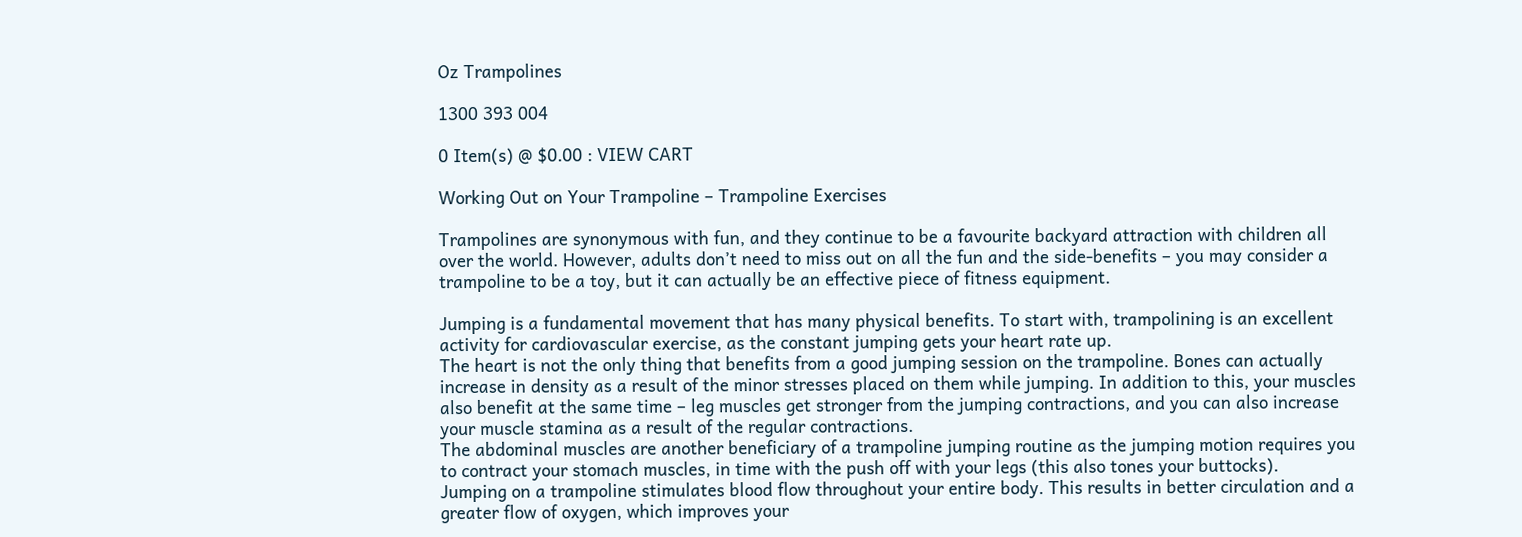Oz Trampolines

1300 393 004

0 Item(s) @ $0.00 : VIEW CART

Working Out on Your Trampoline – Trampoline Exercises

Trampolines are synonymous with fun, and they continue to be a favourite backyard attraction with children all over the world. However, adults don’t need to miss out on all the fun and the side-benefits – you may consider a trampoline to be a toy, but it can actually be an effective piece of fitness equipment.

Jumping is a fundamental movement that has many physical benefits. To start with, trampolining is an excellent activity for cardiovascular exercise, as the constant jumping gets your heart rate up.
The heart is not the only thing that benefits from a good jumping session on the trampoline. Bones can actually increase in density as a result of the minor stresses placed on them while jumping. In addition to this, your muscles also benefit at the same time – leg muscles get stronger from the jumping contractions, and you can also increase your muscle stamina as a result of the regular contractions.
The abdominal muscles are another beneficiary of a trampoline jumping routine as the jumping motion requires you to contract your stomach muscles, in time with the push off with your legs (this also tones your buttocks).
Jumping on a trampoline stimulates blood flow throughout your entire body. This results in better circulation and a greater flow of oxygen, which improves your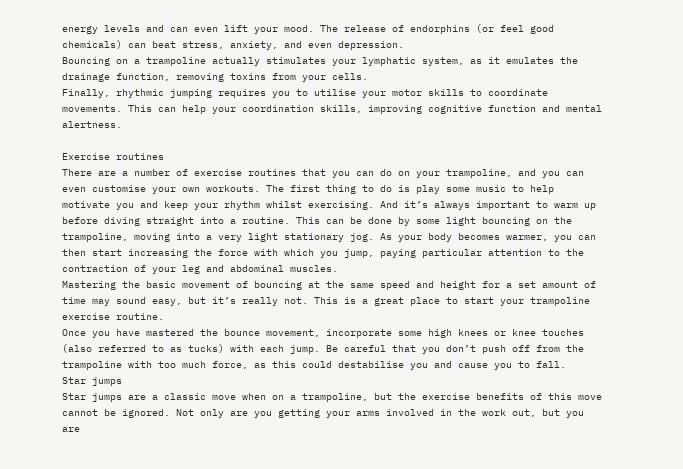energy levels and can even lift your mood. The release of endorphins (or feel good chemicals) can beat stress, anxiety, and even depression.
Bouncing on a trampoline actually stimulates your lymphatic system, as it emulates the drainage function, removing toxins from your cells.
Finally, rhythmic jumping requires you to utilise your motor skills to coordinate movements. This can help your coordination skills, improving cognitive function and mental alertness.

Exercise routines
There are a number of exercise routines that you can do on your trampoline, and you can even customise your own workouts. The first thing to do is play some music to help motivate you and keep your rhythm whilst exercising. And it’s always important to warm up before diving straight into a routine. This can be done by some light bouncing on the trampoline, moving into a very light stationary jog. As your body becomes warmer, you can then start increasing the force with which you jump, paying particular attention to the contraction of your leg and abdominal muscles.
Mastering the basic movement of bouncing at the same speed and height for a set amount of time may sound easy, but it’s really not. This is a great place to start your trampoline exercise routine.
Once you have mastered the bounce movement, incorporate some high knees or knee touches (also referred to as tucks) with each jump. Be careful that you don’t push off from the trampoline with too much force, as this could destabilise you and cause you to fall.
Star jumps
Star jumps are a classic move when on a trampoline, but the exercise benefits of this move cannot be ignored. Not only are you getting your arms involved in the work out, but you are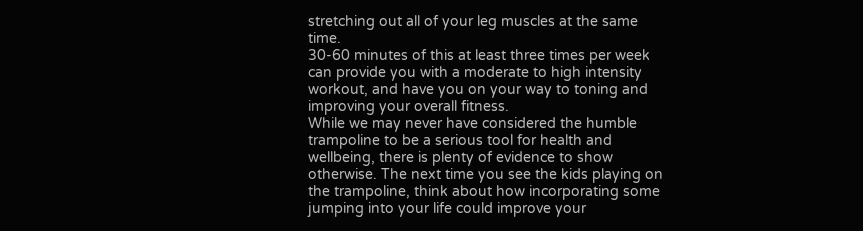stretching out all of your leg muscles at the same time.
30-60 minutes of this at least three times per week can provide you with a moderate to high intensity workout, and have you on your way to toning and improving your overall fitness.
While we may never have considered the humble trampoline to be a serious tool for health and wellbeing, there is plenty of evidence to show otherwise. The next time you see the kids playing on the trampoline, think about how incorporating some jumping into your life could improve your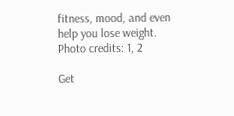fitness, mood, and even help you lose weight.
Photo credits: 1, 2

Get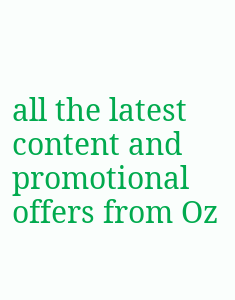all the latest content and promotional offers from Oz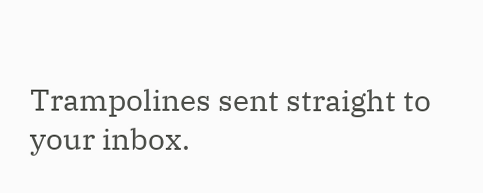Trampolines sent straight to your inbox.